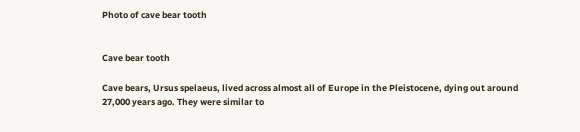Photo of cave bear tooth


Cave bear tooth

Cave bears, Ursus spelaeus, lived across almost all of Europe in the Pleistocene, dying out around 27,000 years ago. They were similar to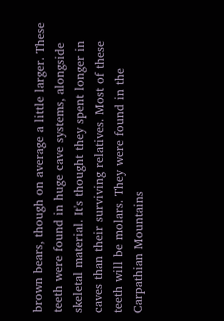brown bears, though on average a little larger. These teeth were found in huge cave systems, alongside skeletal material. It's thought they spent longer in caves than their surviving relatives. Most of these teeth will be molars. They were found in the Carpathian Mountains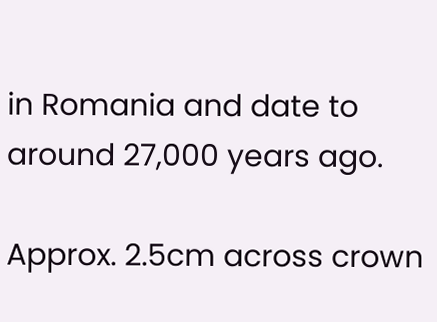in Romania and date to around 27,000 years ago.

Approx. 2.5cm across crown